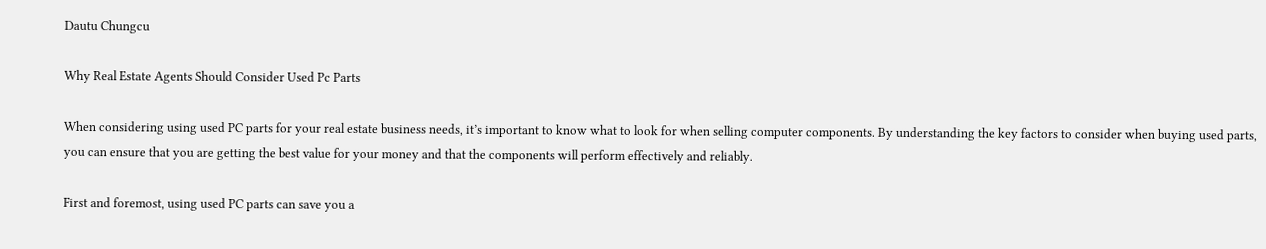Dautu Chungcu

Why Real Estate Agents Should Consider Used Pc Parts

When considering using used PC parts for your real estate business needs, it’s important to know what to look for when selling computer components. By understanding the key factors to consider when buying used parts, you can ensure that you are getting the best value for your money and that the components will perform effectively and reliably.

First and foremost, using used PC parts can save you a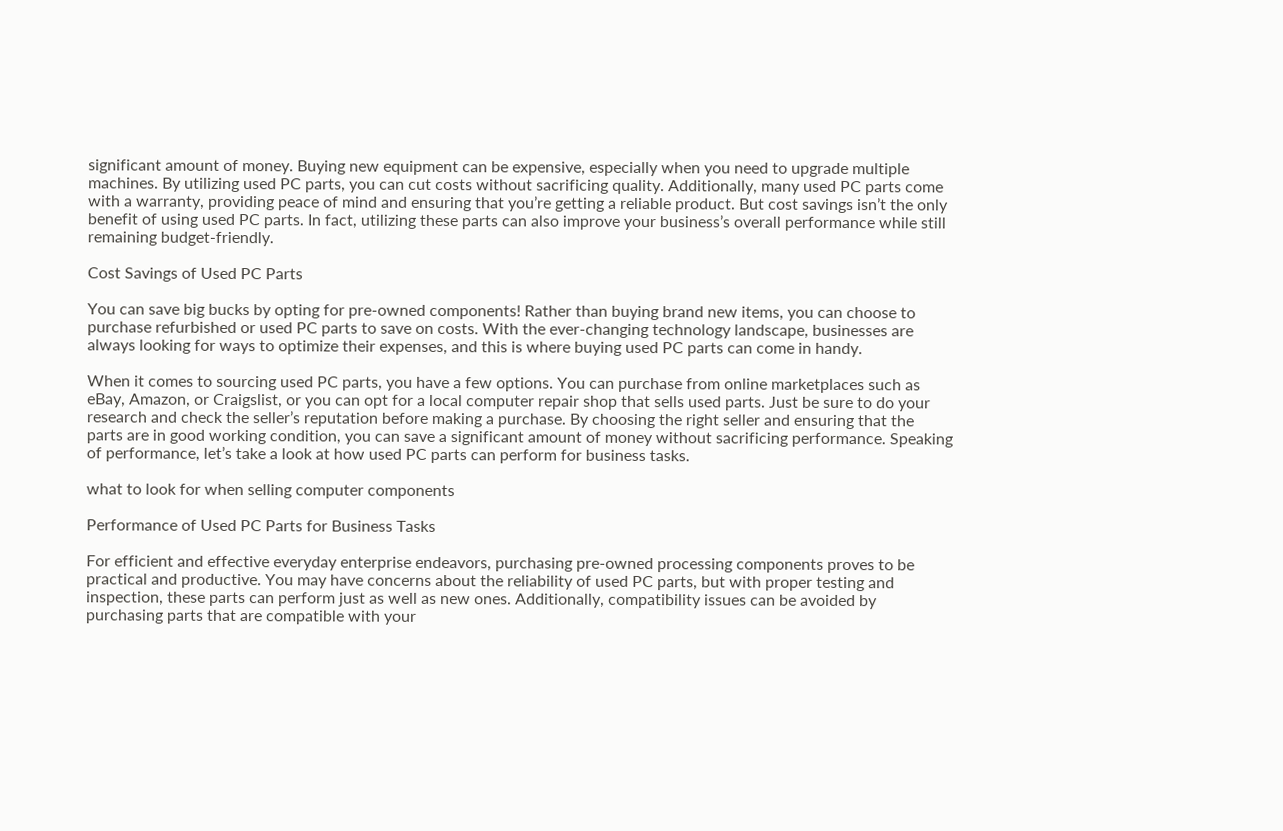significant amount of money. Buying new equipment can be expensive, especially when you need to upgrade multiple machines. By utilizing used PC parts, you can cut costs without sacrificing quality. Additionally, many used PC parts come with a warranty, providing peace of mind and ensuring that you’re getting a reliable product. But cost savings isn’t the only benefit of using used PC parts. In fact, utilizing these parts can also improve your business’s overall performance while still remaining budget-friendly.

Cost Savings of Used PC Parts

You can save big bucks by opting for pre-owned components! Rather than buying brand new items, you can choose to purchase refurbished or used PC parts to save on costs. With the ever-changing technology landscape, businesses are always looking for ways to optimize their expenses, and this is where buying used PC parts can come in handy.

When it comes to sourcing used PC parts, you have a few options. You can purchase from online marketplaces such as eBay, Amazon, or Craigslist, or you can opt for a local computer repair shop that sells used parts. Just be sure to do your research and check the seller’s reputation before making a purchase. By choosing the right seller and ensuring that the parts are in good working condition, you can save a significant amount of money without sacrificing performance. Speaking of performance, let’s take a look at how used PC parts can perform for business tasks.

what to look for when selling computer components

Performance of Used PC Parts for Business Tasks

For efficient and effective everyday enterprise endeavors, purchasing pre-owned processing components proves to be practical and productive. You may have concerns about the reliability of used PC parts, but with proper testing and inspection, these parts can perform just as well as new ones. Additionally, compatibility issues can be avoided by purchasing parts that are compatible with your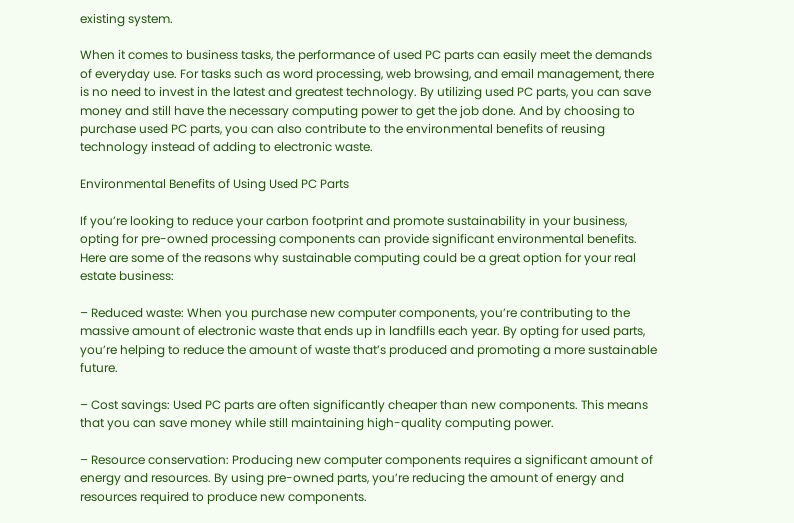existing system.

When it comes to business tasks, the performance of used PC parts can easily meet the demands of everyday use. For tasks such as word processing, web browsing, and email management, there is no need to invest in the latest and greatest technology. By utilizing used PC parts, you can save money and still have the necessary computing power to get the job done. And by choosing to purchase used PC parts, you can also contribute to the environmental benefits of reusing technology instead of adding to electronic waste.

Environmental Benefits of Using Used PC Parts

If you’re looking to reduce your carbon footprint and promote sustainability in your business, opting for pre-owned processing components can provide significant environmental benefits. Here are some of the reasons why sustainable computing could be a great option for your real estate business:

– Reduced waste: When you purchase new computer components, you’re contributing to the massive amount of electronic waste that ends up in landfills each year. By opting for used parts, you’re helping to reduce the amount of waste that’s produced and promoting a more sustainable future.

– Cost savings: Used PC parts are often significantly cheaper than new components. This means that you can save money while still maintaining high-quality computing power.

– Resource conservation: Producing new computer components requires a significant amount of energy and resources. By using pre-owned parts, you’re reducing the amount of energy and resources required to produce new components.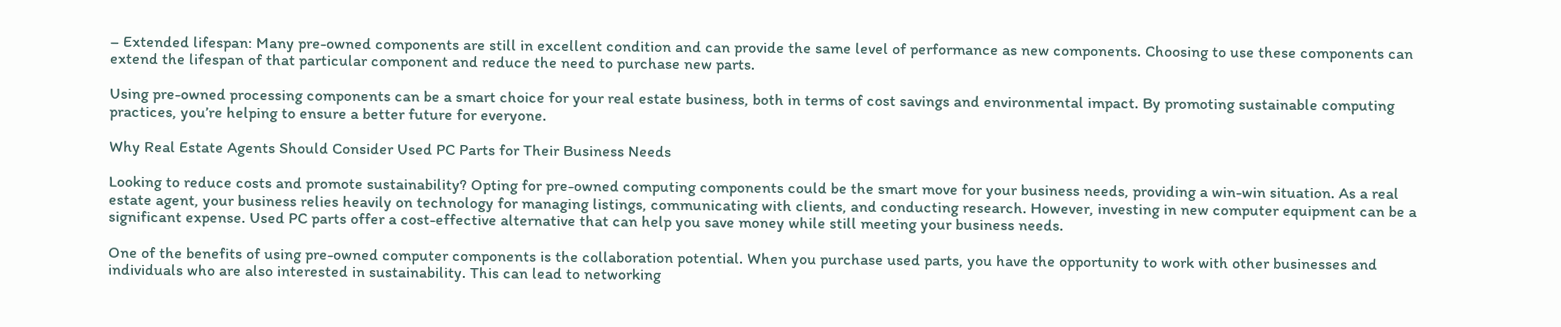– Extended lifespan: Many pre-owned components are still in excellent condition and can provide the same level of performance as new components. Choosing to use these components can extend the lifespan of that particular component and reduce the need to purchase new parts.

Using pre-owned processing components can be a smart choice for your real estate business, both in terms of cost savings and environmental impact. By promoting sustainable computing practices, you’re helping to ensure a better future for everyone.

Why Real Estate Agents Should Consider Used PC Parts for Their Business Needs

Looking to reduce costs and promote sustainability? Opting for pre-owned computing components could be the smart move for your business needs, providing a win-win situation. As a real estate agent, your business relies heavily on technology for managing listings, communicating with clients, and conducting research. However, investing in new computer equipment can be a significant expense. Used PC parts offer a cost-effective alternative that can help you save money while still meeting your business needs.

One of the benefits of using pre-owned computer components is the collaboration potential. When you purchase used parts, you have the opportunity to work with other businesses and individuals who are also interested in sustainability. This can lead to networking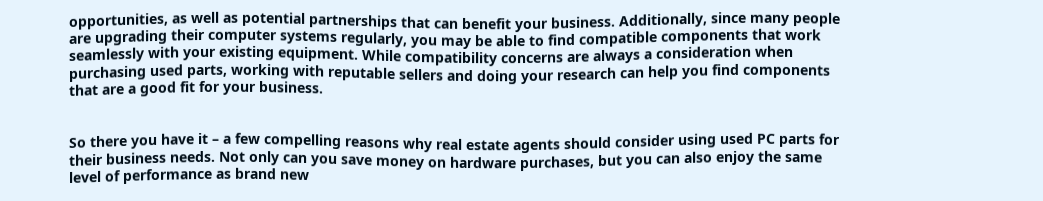opportunities, as well as potential partnerships that can benefit your business. Additionally, since many people are upgrading their computer systems regularly, you may be able to find compatible components that work seamlessly with your existing equipment. While compatibility concerns are always a consideration when purchasing used parts, working with reputable sellers and doing your research can help you find components that are a good fit for your business.


So there you have it – a few compelling reasons why real estate agents should consider using used PC parts for their business needs. Not only can you save money on hardware purchases, but you can also enjoy the same level of performance as brand new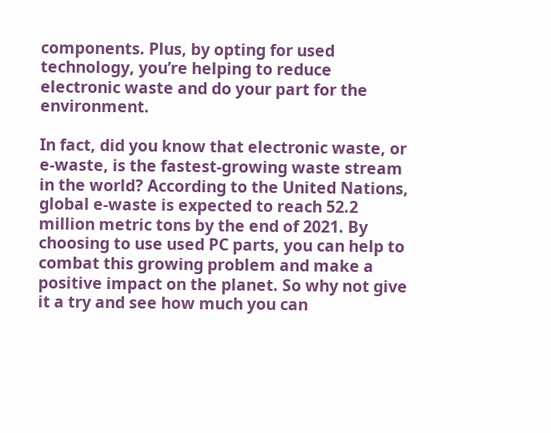components. Plus, by opting for used technology, you’re helping to reduce electronic waste and do your part for the environment.

In fact, did you know that electronic waste, or e-waste, is the fastest-growing waste stream in the world? According to the United Nations, global e-waste is expected to reach 52.2 million metric tons by the end of 2021. By choosing to use used PC parts, you can help to combat this growing problem and make a positive impact on the planet. So why not give it a try and see how much you can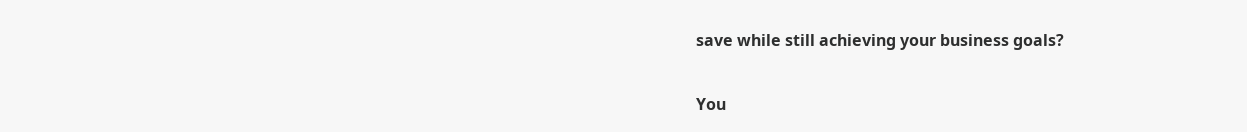save while still achieving your business goals?

You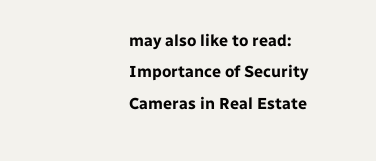may also like to read:
Importance of Security Cameras in Real Estate